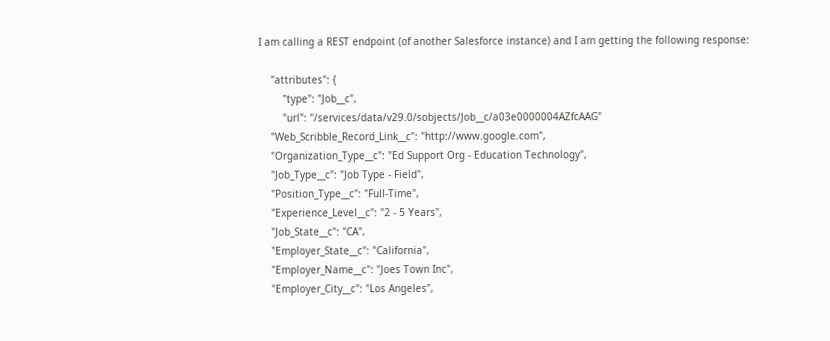I am calling a REST endpoint (of another Salesforce instance) and I am getting the following response:

    "attributes": {
        "type": "Job__c",
        "url": "/services/data/v29.0/sobjects/Job__c/a03e0000004AZfcAAG"
    "Web_Scribble_Record_Link__c": "http://www.google.com",
    "Organization_Type__c": "Ed Support Org - Education Technology",
    "Job_Type__c": "Job Type - Field",
    "Position_Type__c": "Full-Time",
    "Experience_Level__c": "2 - 5 Years",
    "Job_State__c": "CA",
    "Employer_State__c": "California",
    "Employer_Name__c": "Joes Town Inc",
    "Employer_City__c": "Los Angeles",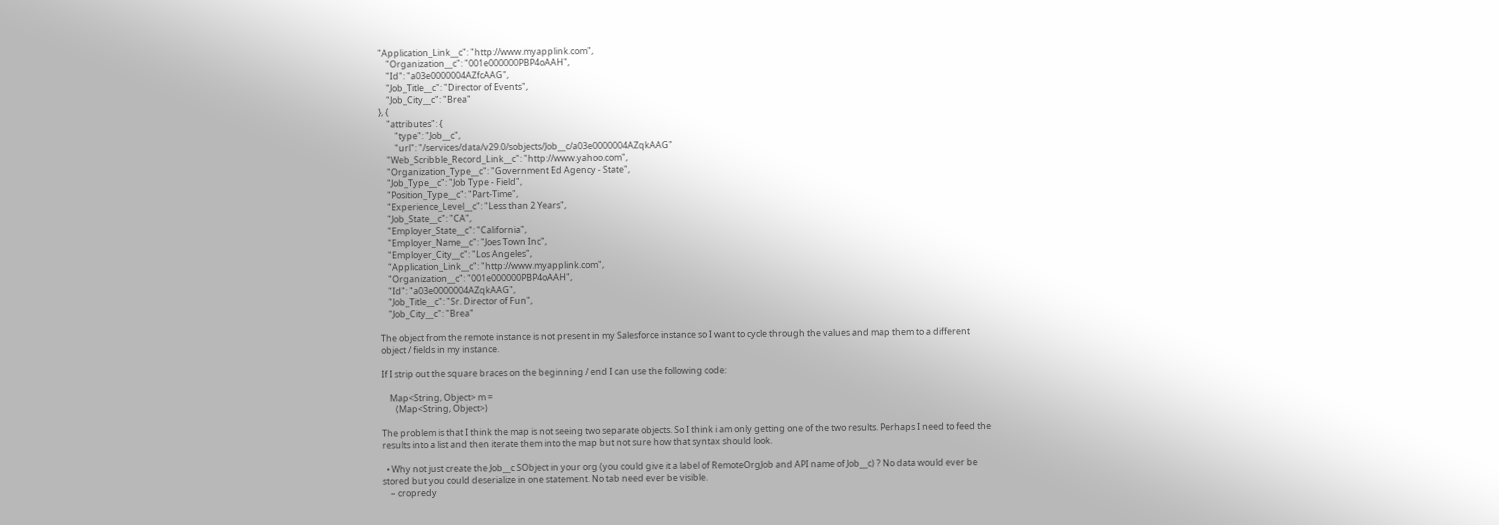"Application_Link__c": "http://www.myapplink.com",
    "Organization__c": "001e000000PBP4oAAH",
    "Id": "a03e0000004AZfcAAG",
    "Job_Title__c": "Director of Events",
    "Job_City__c": "Brea"
}, {
    "attributes": {
        "type": "Job__c",
        "url": "/services/data/v29.0/sobjects/Job__c/a03e0000004AZqkAAG"
    "Web_Scribble_Record_Link__c": "http://www.yahoo.com",
    "Organization_Type__c": "Government Ed Agency - State",
    "Job_Type__c": "Job Type - Field",
    "Position_Type__c": "Part-Time",
    "Experience_Level__c": "Less than 2 Years",
    "Job_State__c": "CA",
    "Employer_State__c": "California",
    "Employer_Name__c": "Joes Town Inc",
    "Employer_City__c": "Los Angeles",
    "Application_Link__c": "http://www.myapplink.com",
    "Organization__c": "001e000000PBP4oAAH",
    "Id": "a03e0000004AZqkAAG",
    "Job_Title__c": "Sr. Director of Fun",
    "Job_City__c": "Brea"

The object from the remote instance is not present in my Salesforce instance so I want to cycle through the values and map them to a different object / fields in my instance.

If I strip out the square braces on the beginning / end I can use the following code:

    Map<String, Object> m =
       (Map<String, Object>)

The problem is that I think the map is not seeing two separate objects. So I think i am only getting one of the two results. Perhaps I need to feed the results into a list and then iterate them into the map but not sure how that syntax should look.

  • Why not just create the Job__c SObject in your org (you could give it a label of RemoteOrgJob and API name of Job__c) ? No data would ever be stored but you could deserialize in one statement. No tab need ever be visible.
    – cropredy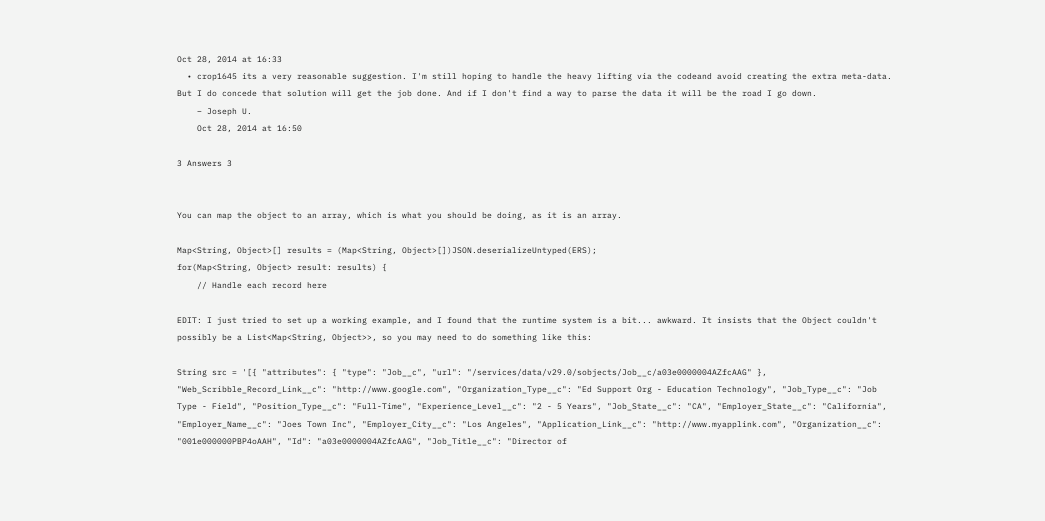Oct 28, 2014 at 16:33
  • crop1645 its a very reasonable suggestion. I'm still hoping to handle the heavy lifting via the codeand avoid creating the extra meta-data. But I do concede that solution will get the job done. And if I don't find a way to parse the data it will be the road I go down.
    – Joseph U.
    Oct 28, 2014 at 16:50

3 Answers 3


You can map the object to an array, which is what you should be doing, as it is an array.

Map<String, Object>[] results = (Map<String, Object>[])JSON.deserializeUntyped(ERS);
for(Map<String, Object> result: results) {
    // Handle each record here

EDIT: I just tried to set up a working example, and I found that the runtime system is a bit... awkward. It insists that the Object couldn't possibly be a List<Map<String, Object>>, so you may need to do something like this:

String src = '[{ "attributes": { "type": "Job__c", "url": "/services/data/v29.0/sobjects/Job__c/a03e0000004AZfcAAG" }, "Web_Scribble_Record_Link__c": "http://www.google.com", "Organization_Type__c": "Ed Support Org - Education Technology", "Job_Type__c": "Job Type - Field", "Position_Type__c": "Full-Time", "Experience_Level__c": "2 - 5 Years", "Job_State__c": "CA", "Employer_State__c": "California", "Employer_Name__c": "Joes Town Inc", "Employer_City__c": "Los Angeles", "Application_Link__c": "http://www.myapplink.com", "Organization__c": "001e000000PBP4oAAH", "Id": "a03e0000004AZfcAAG", "Job_Title__c": "Director of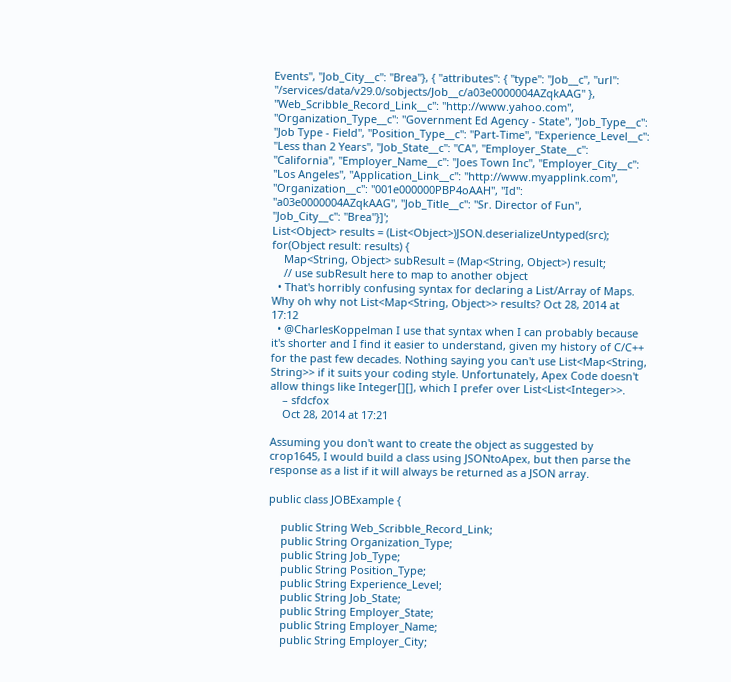Events", "Job_City__c": "Brea"}, { "attributes": { "type": "Job__c", "url": "/services/data/v29.0/sobjects/Job__c/a03e0000004AZqkAAG" }, "Web_Scribble_Record_Link__c": "http://www.yahoo.com", "Organization_Type__c": "Government Ed Agency - State", "Job_Type__c": "Job Type - Field", "Position_Type__c": "Part-Time", "Experience_Level__c": "Less than 2 Years", "Job_State__c": "CA", "Employer_State__c": "California", "Employer_Name__c": "Joes Town Inc", "Employer_City__c": "Los Angeles", "Application_Link__c": "http://www.myapplink.com", "Organization__c": "001e000000PBP4oAAH", "Id": "a03e0000004AZqkAAG", "Job_Title__c": "Sr. Director of Fun", "Job_City__c": "Brea"}]';
List<Object> results = (List<Object>)JSON.deserializeUntyped(src);
for(Object result: results) {
    Map<String, Object> subResult = (Map<String, Object>) result;
    // use subResult here to map to another object
  • That's horribly confusing syntax for declaring a List/Array of Maps. Why oh why not List<Map<String, Object>> results? Oct 28, 2014 at 17:12
  • @CharlesKoppelman I use that syntax when I can probably because it's shorter and I find it easier to understand, given my history of C/C++ for the past few decades. Nothing saying you can't use List<Map<String, String>> if it suits your coding style. Unfortunately, Apex Code doesn't allow things like Integer[][], which I prefer over List<List<Integer>>.
    – sfdcfox
    Oct 28, 2014 at 17:21

Assuming you don't want to create the object as suggested by crop1645, I would build a class using JSONtoApex, but then parse the response as a list if it will always be returned as a JSON array.

public class JOBExample {

    public String Web_Scribble_Record_Link;
    public String Organization_Type;
    public String Job_Type;
    public String Position_Type;
    public String Experience_Level;
    public String Job_State;
    public String Employer_State;
    public String Employer_Name;
    public String Employer_City;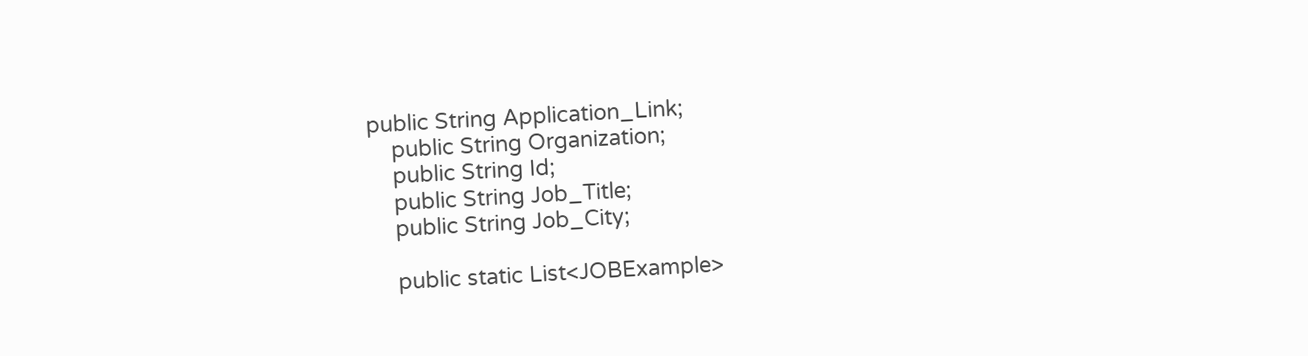public String Application_Link;
    public String Organization;
    public String Id;
    public String Job_Title;
    public String Job_City;

    public static List<JOBExample>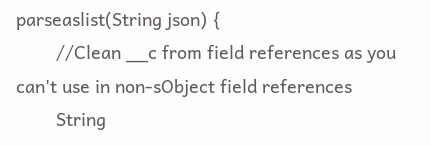parseaslist(String json) {
        //Clean __c from field references as you can't use in non-sObject field references
        String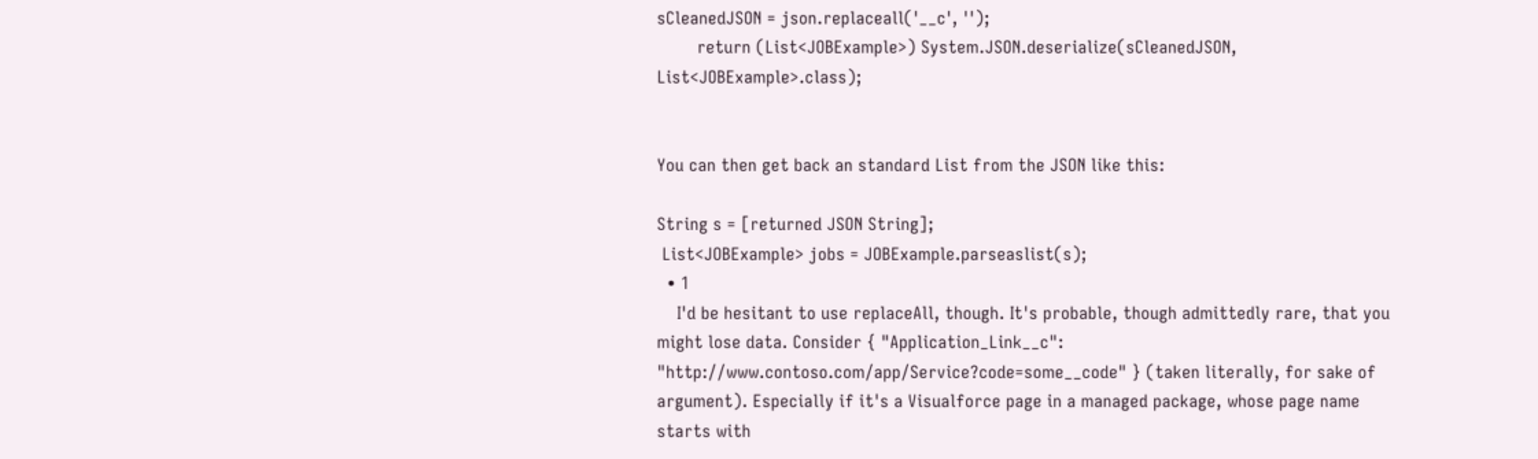sCleanedJSON = json.replaceall('__c', '');
        return (List<JOBExample>) System.JSON.deserialize(sCleanedJSON, List<JOBExample>.class);


You can then get back an standard List from the JSON like this:

String s = [returned JSON String];
 List<JOBExample> jobs = JOBExample.parseaslist(s);
  • 1
    I'd be hesitant to use replaceAll, though. It's probable, though admittedly rare, that you might lose data. Consider { "Application_Link__c": "http://www.contoso.com/app/Service?code=some__code" } (taken literally, for sake of argument). Especially if it's a Visualforce page in a managed package, whose page name starts with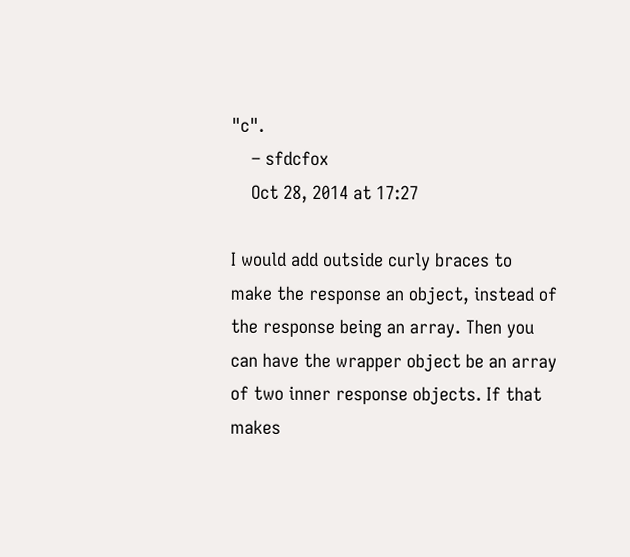"c".
    – sfdcfox
    Oct 28, 2014 at 17:27

I would add outside curly braces to make the response an object, instead of the response being an array. Then you can have the wrapper object be an array of two inner response objects. If that makes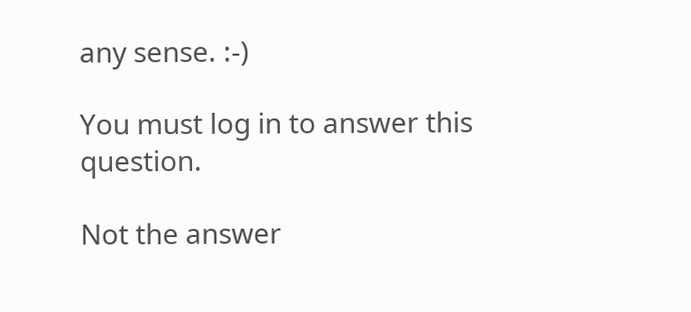any sense. :-)

You must log in to answer this question.

Not the answer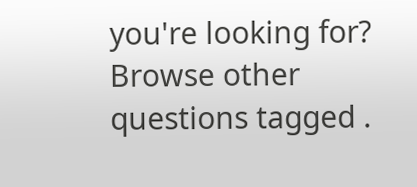you're looking for? Browse other questions tagged .